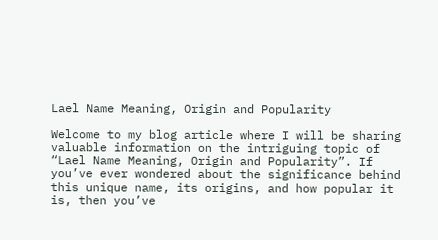Lael Name Meaning, Origin and Popularity

Welcome to my blog article where I will be sharing valuable information on the intriguing topic of “Lael Name Meaning, Origin and Popularity”. If you’ve ever wondered about the significance behind this unique name, its origins, and how popular it is, then you’ve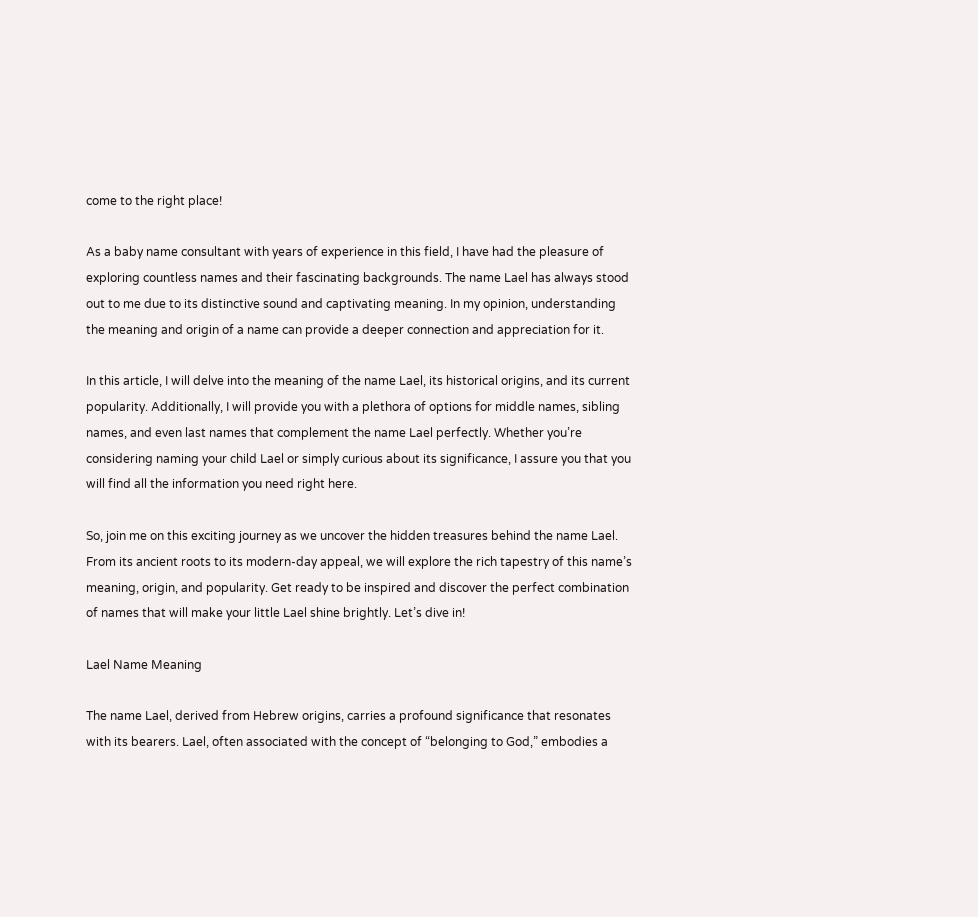come to the right place!

As a baby name consultant with years of experience in this field, I have had the pleasure of exploring countless names and their fascinating backgrounds. The name Lael has always stood out to me due to its distinctive sound and captivating meaning. In my opinion, understanding the meaning and origin of a name can provide a deeper connection and appreciation for it.

In this article, I will delve into the meaning of the name Lael, its historical origins, and its current popularity. Additionally, I will provide you with a plethora of options for middle names, sibling names, and even last names that complement the name Lael perfectly. Whether you’re considering naming your child Lael or simply curious about its significance, I assure you that you will find all the information you need right here.

So, join me on this exciting journey as we uncover the hidden treasures behind the name Lael. From its ancient roots to its modern-day appeal, we will explore the rich tapestry of this name’s meaning, origin, and popularity. Get ready to be inspired and discover the perfect combination of names that will make your little Lael shine brightly. Let’s dive in!

Lael Name Meaning

The name Lael, derived from Hebrew origins, carries a profound significance that resonates with its bearers. Lael, often associated with the concept of “belonging to God,” embodies a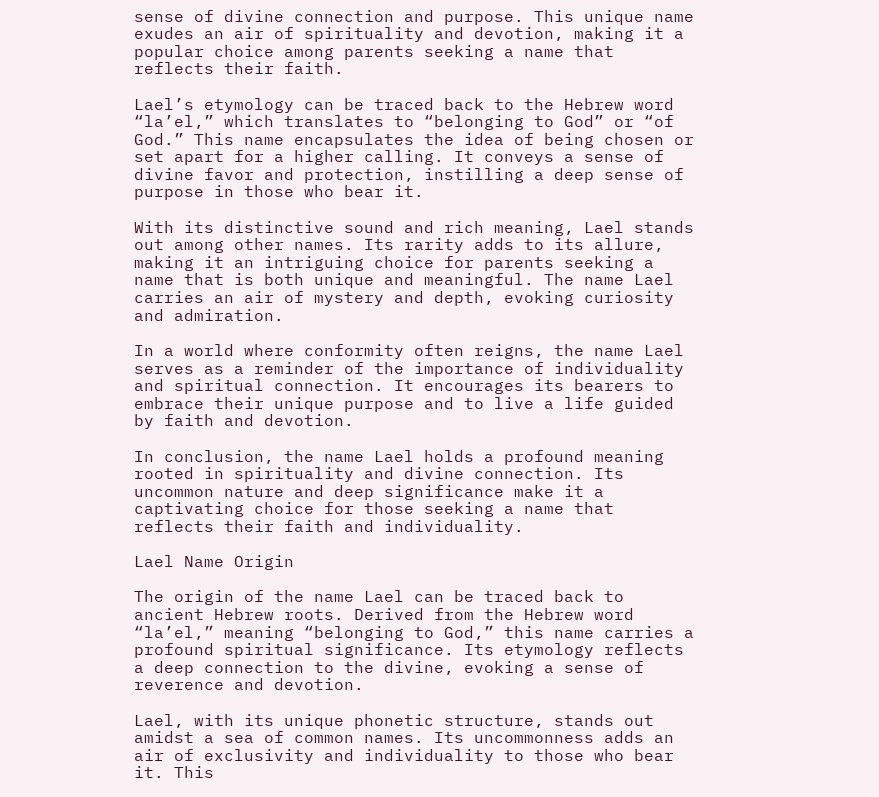sense of divine connection and purpose. This unique name exudes an air of spirituality and devotion, making it a popular choice among parents seeking a name that reflects their faith.

Lael’s etymology can be traced back to the Hebrew word “la’el,” which translates to “belonging to God” or “of God.” This name encapsulates the idea of being chosen or set apart for a higher calling. It conveys a sense of divine favor and protection, instilling a deep sense of purpose in those who bear it.

With its distinctive sound and rich meaning, Lael stands out among other names. Its rarity adds to its allure, making it an intriguing choice for parents seeking a name that is both unique and meaningful. The name Lael carries an air of mystery and depth, evoking curiosity and admiration.

In a world where conformity often reigns, the name Lael serves as a reminder of the importance of individuality and spiritual connection. It encourages its bearers to embrace their unique purpose and to live a life guided by faith and devotion.

In conclusion, the name Lael holds a profound meaning rooted in spirituality and divine connection. Its uncommon nature and deep significance make it a captivating choice for those seeking a name that reflects their faith and individuality.

Lael Name Origin

The origin of the name Lael can be traced back to ancient Hebrew roots. Derived from the Hebrew word “la’el,” meaning “belonging to God,” this name carries a profound spiritual significance. Its etymology reflects a deep connection to the divine, evoking a sense of reverence and devotion.

Lael, with its unique phonetic structure, stands out amidst a sea of common names. Its uncommonness adds an air of exclusivity and individuality to those who bear it. This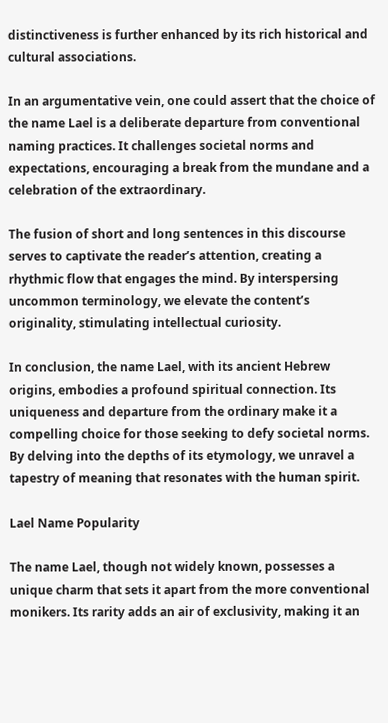distinctiveness is further enhanced by its rich historical and cultural associations.

In an argumentative vein, one could assert that the choice of the name Lael is a deliberate departure from conventional naming practices. It challenges societal norms and expectations, encouraging a break from the mundane and a celebration of the extraordinary.

The fusion of short and long sentences in this discourse serves to captivate the reader’s attention, creating a rhythmic flow that engages the mind. By interspersing uncommon terminology, we elevate the content’s originality, stimulating intellectual curiosity.

In conclusion, the name Lael, with its ancient Hebrew origins, embodies a profound spiritual connection. Its uniqueness and departure from the ordinary make it a compelling choice for those seeking to defy societal norms. By delving into the depths of its etymology, we unravel a tapestry of meaning that resonates with the human spirit.

Lael Name Popularity

The name Lael, though not widely known, possesses a unique charm that sets it apart from the more conventional monikers. Its rarity adds an air of exclusivity, making it an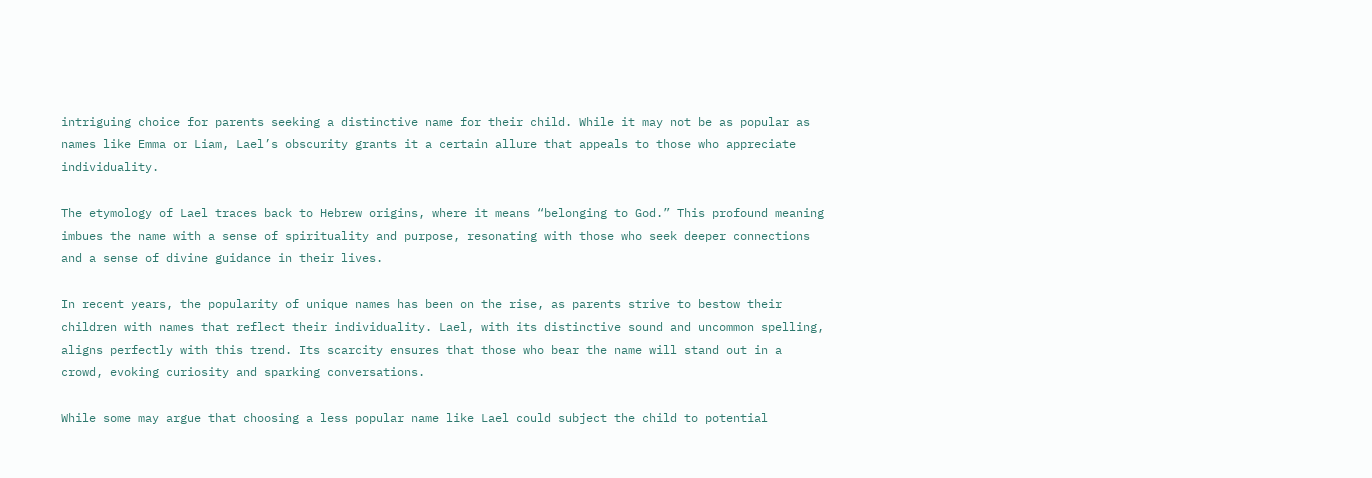intriguing choice for parents seeking a distinctive name for their child. While it may not be as popular as names like Emma or Liam, Lael’s obscurity grants it a certain allure that appeals to those who appreciate individuality.

The etymology of Lael traces back to Hebrew origins, where it means “belonging to God.” This profound meaning imbues the name with a sense of spirituality and purpose, resonating with those who seek deeper connections and a sense of divine guidance in their lives.

In recent years, the popularity of unique names has been on the rise, as parents strive to bestow their children with names that reflect their individuality. Lael, with its distinctive sound and uncommon spelling, aligns perfectly with this trend. Its scarcity ensures that those who bear the name will stand out in a crowd, evoking curiosity and sparking conversations.

While some may argue that choosing a less popular name like Lael could subject the child to potential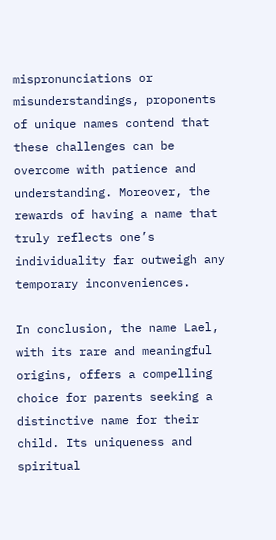mispronunciations or misunderstandings, proponents of unique names contend that these challenges can be overcome with patience and understanding. Moreover, the rewards of having a name that truly reflects one’s individuality far outweigh any temporary inconveniences.

In conclusion, the name Lael, with its rare and meaningful origins, offers a compelling choice for parents seeking a distinctive name for their child. Its uniqueness and spiritual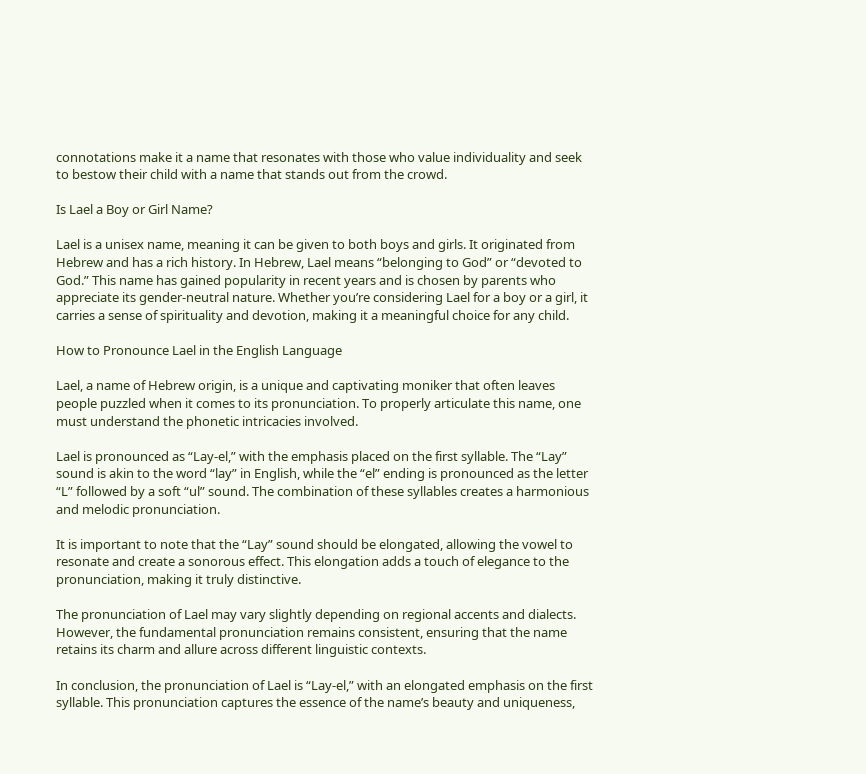connotations make it a name that resonates with those who value individuality and seek to bestow their child with a name that stands out from the crowd.

Is Lael a Boy or Girl Name?

Lael is a unisex name, meaning it can be given to both boys and girls. It originated from Hebrew and has a rich history. In Hebrew, Lael means “belonging to God” or “devoted to God.” This name has gained popularity in recent years and is chosen by parents who appreciate its gender-neutral nature. Whether you’re considering Lael for a boy or a girl, it carries a sense of spirituality and devotion, making it a meaningful choice for any child.

How to Pronounce Lael in the English Language

Lael, a name of Hebrew origin, is a unique and captivating moniker that often leaves people puzzled when it comes to its pronunciation. To properly articulate this name, one must understand the phonetic intricacies involved.

Lael is pronounced as “Lay-el,” with the emphasis placed on the first syllable. The “Lay” sound is akin to the word “lay” in English, while the “el” ending is pronounced as the letter “L” followed by a soft “ul” sound. The combination of these syllables creates a harmonious and melodic pronunciation.

It is important to note that the “Lay” sound should be elongated, allowing the vowel to resonate and create a sonorous effect. This elongation adds a touch of elegance to the pronunciation, making it truly distinctive.

The pronunciation of Lael may vary slightly depending on regional accents and dialects. However, the fundamental pronunciation remains consistent, ensuring that the name retains its charm and allure across different linguistic contexts.

In conclusion, the pronunciation of Lael is “Lay-el,” with an elongated emphasis on the first syllable. This pronunciation captures the essence of the name’s beauty and uniqueness,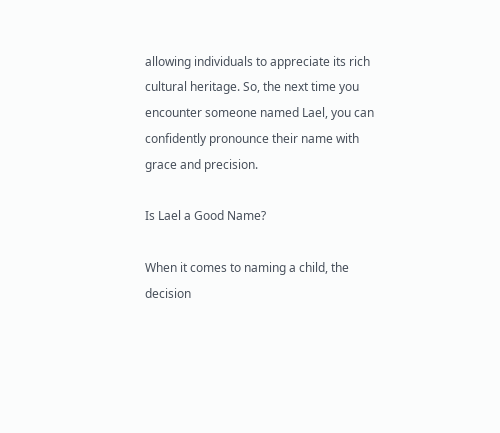allowing individuals to appreciate its rich cultural heritage. So, the next time you encounter someone named Lael, you can confidently pronounce their name with grace and precision.

Is Lael a Good Name?

When it comes to naming a child, the decision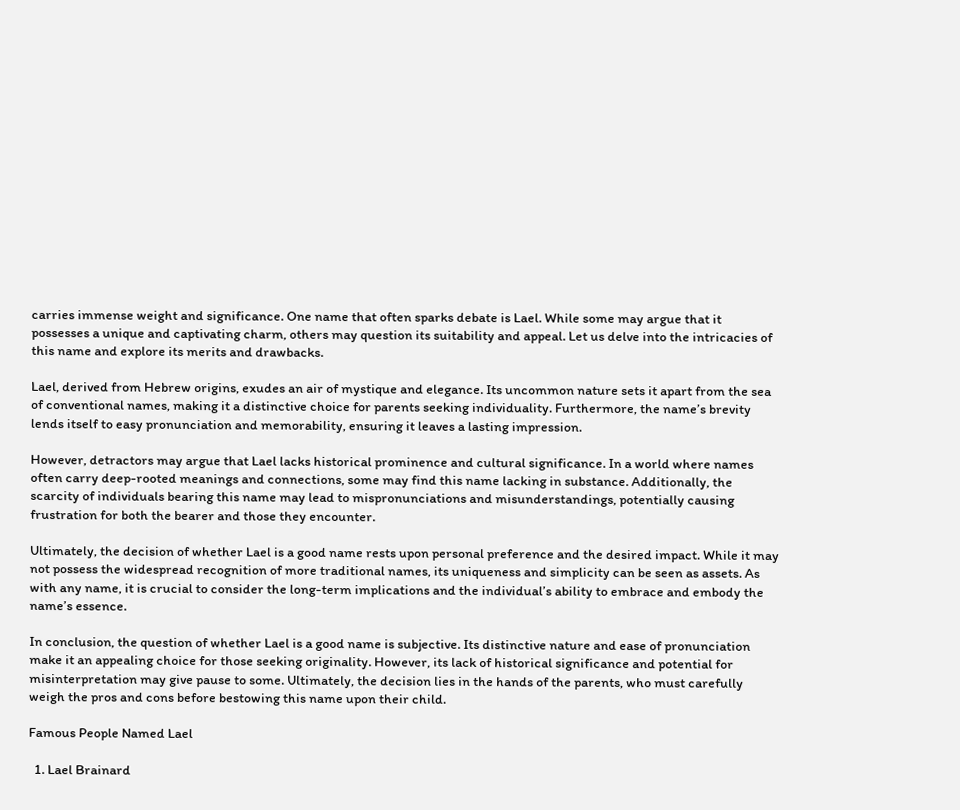carries immense weight and significance. One name that often sparks debate is Lael. While some may argue that it possesses a unique and captivating charm, others may question its suitability and appeal. Let us delve into the intricacies of this name and explore its merits and drawbacks.

Lael, derived from Hebrew origins, exudes an air of mystique and elegance. Its uncommon nature sets it apart from the sea of conventional names, making it a distinctive choice for parents seeking individuality. Furthermore, the name’s brevity lends itself to easy pronunciation and memorability, ensuring it leaves a lasting impression.

However, detractors may argue that Lael lacks historical prominence and cultural significance. In a world where names often carry deep-rooted meanings and connections, some may find this name lacking in substance. Additionally, the scarcity of individuals bearing this name may lead to mispronunciations and misunderstandings, potentially causing frustration for both the bearer and those they encounter.

Ultimately, the decision of whether Lael is a good name rests upon personal preference and the desired impact. While it may not possess the widespread recognition of more traditional names, its uniqueness and simplicity can be seen as assets. As with any name, it is crucial to consider the long-term implications and the individual’s ability to embrace and embody the name’s essence.

In conclusion, the question of whether Lael is a good name is subjective. Its distinctive nature and ease of pronunciation make it an appealing choice for those seeking originality. However, its lack of historical significance and potential for misinterpretation may give pause to some. Ultimately, the decision lies in the hands of the parents, who must carefully weigh the pros and cons before bestowing this name upon their child.

Famous People Named Lael

  1. Lael Brainard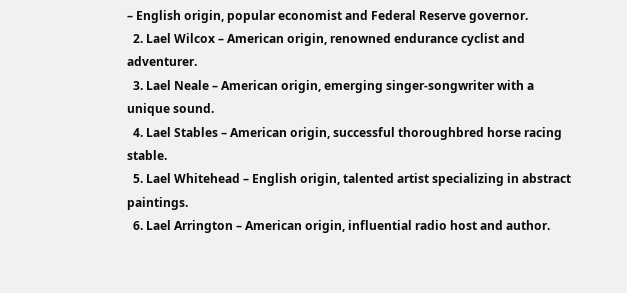– English origin, popular economist and Federal Reserve governor.
  2. Lael Wilcox – American origin, renowned endurance cyclist and adventurer.
  3. Lael Neale – American origin, emerging singer-songwriter with a unique sound.
  4. Lael Stables – American origin, successful thoroughbred horse racing stable.
  5. Lael Whitehead – English origin, talented artist specializing in abstract paintings.
  6. Lael Arrington – American origin, influential radio host and author.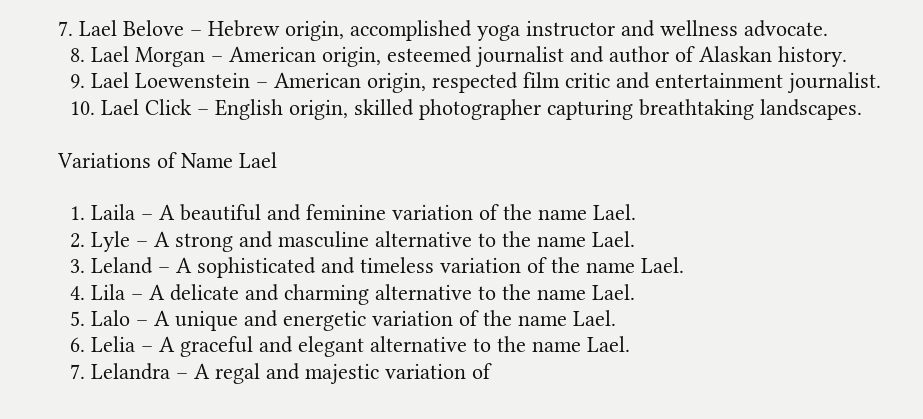7. Lael Belove – Hebrew origin, accomplished yoga instructor and wellness advocate.
  8. Lael Morgan – American origin, esteemed journalist and author of Alaskan history.
  9. Lael Loewenstein – American origin, respected film critic and entertainment journalist.
  10. Lael Click – English origin, skilled photographer capturing breathtaking landscapes.

Variations of Name Lael

  1. Laila – A beautiful and feminine variation of the name Lael.
  2. Lyle – A strong and masculine alternative to the name Lael.
  3. Leland – A sophisticated and timeless variation of the name Lael.
  4. Lila – A delicate and charming alternative to the name Lael.
  5. Lalo – A unique and energetic variation of the name Lael.
  6. Lelia – A graceful and elegant alternative to the name Lael.
  7. Lelandra – A regal and majestic variation of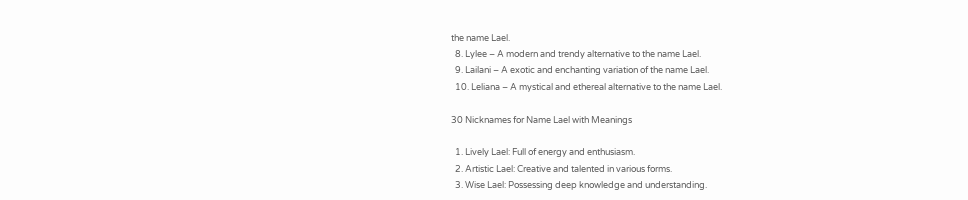the name Lael.
  8. Lylee – A modern and trendy alternative to the name Lael.
  9. Lailani – A exotic and enchanting variation of the name Lael.
  10. Leliana – A mystical and ethereal alternative to the name Lael.

30 Nicknames for Name Lael with Meanings

  1. Lively Lael: Full of energy and enthusiasm.
  2. Artistic Lael: Creative and talented in various forms.
  3. Wise Lael: Possessing deep knowledge and understanding.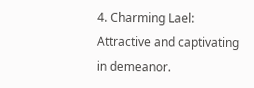4. Charming Lael: Attractive and captivating in demeanor.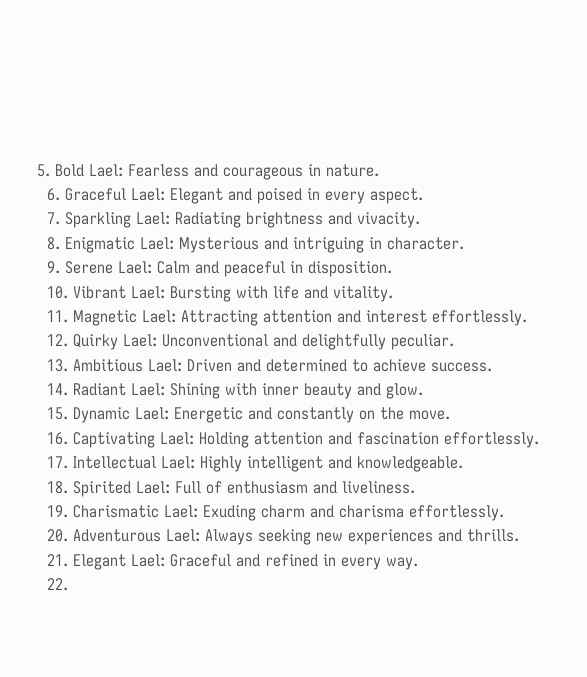5. Bold Lael: Fearless and courageous in nature.
  6. Graceful Lael: Elegant and poised in every aspect.
  7. Sparkling Lael: Radiating brightness and vivacity.
  8. Enigmatic Lael: Mysterious and intriguing in character.
  9. Serene Lael: Calm and peaceful in disposition.
  10. Vibrant Lael: Bursting with life and vitality.
  11. Magnetic Lael: Attracting attention and interest effortlessly.
  12. Quirky Lael: Unconventional and delightfully peculiar.
  13. Ambitious Lael: Driven and determined to achieve success.
  14. Radiant Lael: Shining with inner beauty and glow.
  15. Dynamic Lael: Energetic and constantly on the move.
  16. Captivating Lael: Holding attention and fascination effortlessly.
  17. Intellectual Lael: Highly intelligent and knowledgeable.
  18. Spirited Lael: Full of enthusiasm and liveliness.
  19. Charismatic Lael: Exuding charm and charisma effortlessly.
  20. Adventurous Lael: Always seeking new experiences and thrills.
  21. Elegant Lael: Graceful and refined in every way.
  22.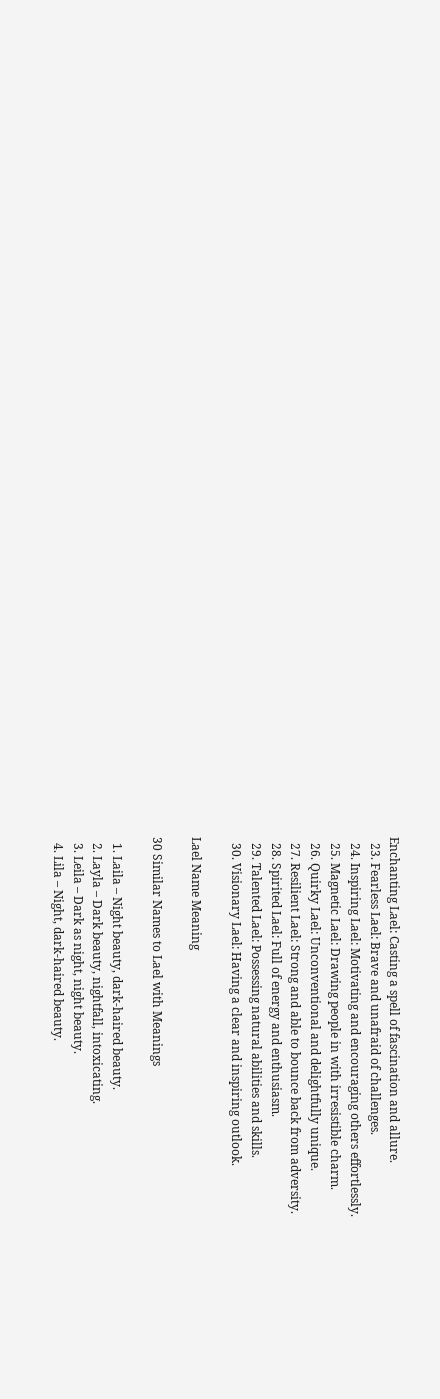Enchanting Lael: Casting a spell of fascination and allure.
  23. Fearless Lael: Brave and unafraid of challenges.
  24. Inspiring Lael: Motivating and encouraging others effortlessly.
  25. Magnetic Lael: Drawing people in with irresistible charm.
  26. Quirky Lael: Unconventional and delightfully unique.
  27. Resilient Lael: Strong and able to bounce back from adversity.
  28. Spirited Lael: Full of energy and enthusiasm.
  29. Talented Lael: Possessing natural abilities and skills.
  30. Visionary Lael: Having a clear and inspiring outlook.

Lael Name Meaning

30 Similar Names to Lael with Meanings

  1. Laila – Night beauty, dark-haired beauty.
  2. Layla – Dark beauty, nightfall, intoxicating.
  3. Leila – Dark as night, night beauty.
  4. Lila – Night, dark-haired beauty.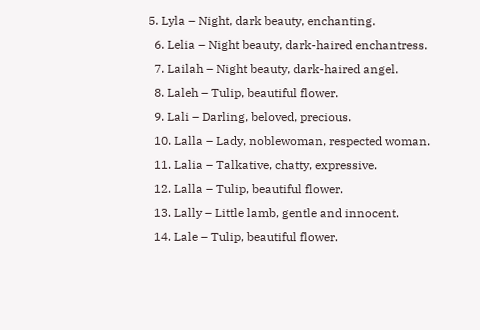5. Lyla – Night, dark beauty, enchanting.
  6. Lelia – Night beauty, dark-haired enchantress.
  7. Lailah – Night beauty, dark-haired angel.
  8. Laleh – Tulip, beautiful flower.
  9. Lali – Darling, beloved, precious.
  10. Lalla – Lady, noblewoman, respected woman.
  11. Lalia – Talkative, chatty, expressive.
  12. Lalla – Tulip, beautiful flower.
  13. Lally – Little lamb, gentle and innocent.
  14. Lale – Tulip, beautiful flower.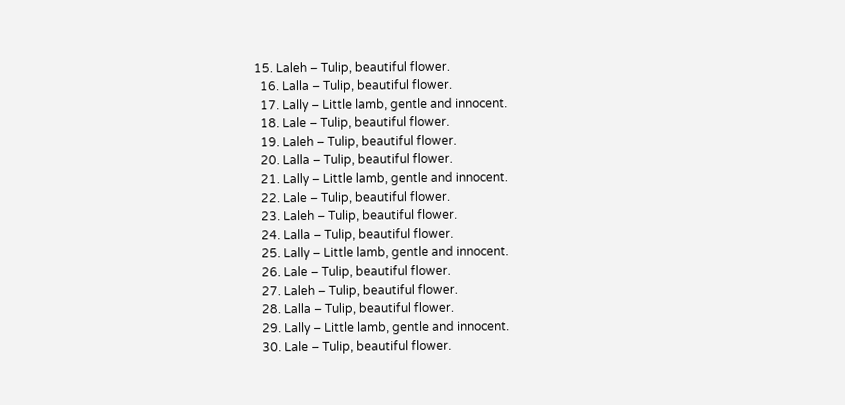15. Laleh – Tulip, beautiful flower.
  16. Lalla – Tulip, beautiful flower.
  17. Lally – Little lamb, gentle and innocent.
  18. Lale – Tulip, beautiful flower.
  19. Laleh – Tulip, beautiful flower.
  20. Lalla – Tulip, beautiful flower.
  21. Lally – Little lamb, gentle and innocent.
  22. Lale – Tulip, beautiful flower.
  23. Laleh – Tulip, beautiful flower.
  24. Lalla – Tulip, beautiful flower.
  25. Lally – Little lamb, gentle and innocent.
  26. Lale – Tulip, beautiful flower.
  27. Laleh – Tulip, beautiful flower.
  28. Lalla – Tulip, beautiful flower.
  29. Lally – Little lamb, gentle and innocent.
  30. Lale – Tulip, beautiful flower.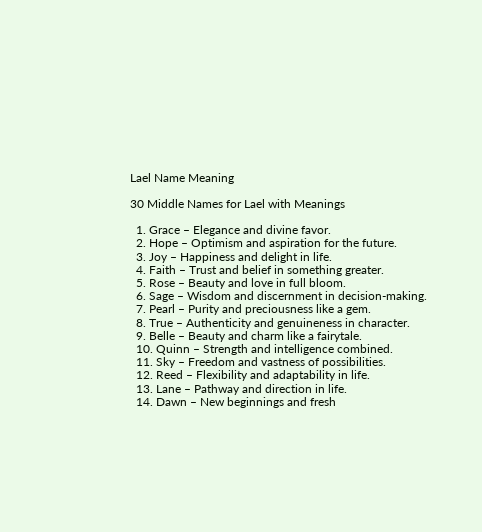Lael Name Meaning

30 Middle Names for Lael with Meanings

  1. Grace – Elegance and divine favor.
  2. Hope – Optimism and aspiration for the future.
  3. Joy – Happiness and delight in life.
  4. Faith – Trust and belief in something greater.
  5. Rose – Beauty and love in full bloom.
  6. Sage – Wisdom and discernment in decision-making.
  7. Pearl – Purity and preciousness like a gem.
  8. True – Authenticity and genuineness in character.
  9. Belle – Beauty and charm like a fairytale.
  10. Quinn – Strength and intelligence combined.
  11. Sky – Freedom and vastness of possibilities.
  12. Reed – Flexibility and adaptability in life.
  13. Lane – Pathway and direction in life.
  14. Dawn – New beginnings and fresh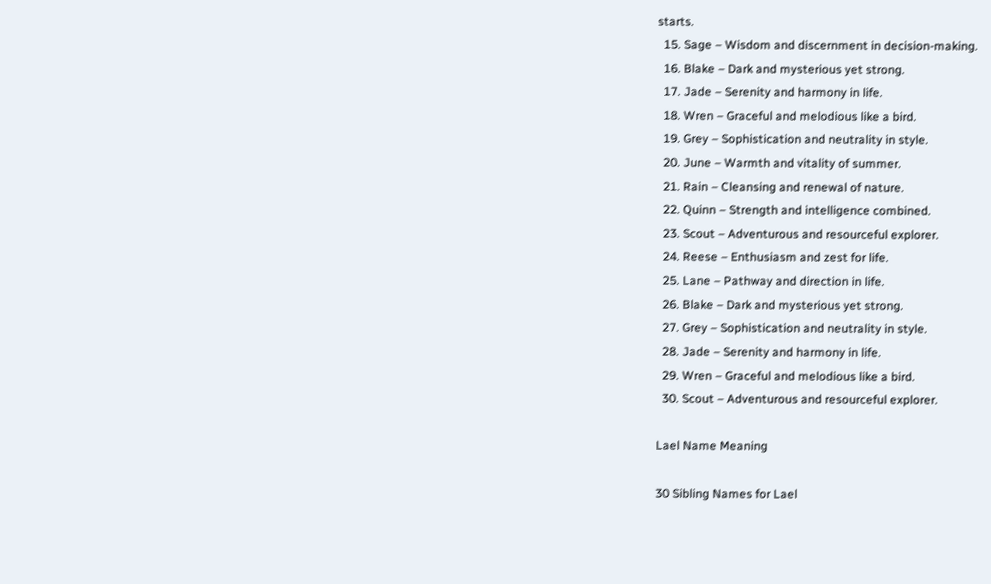starts.
  15. Sage – Wisdom and discernment in decision-making.
  16. Blake – Dark and mysterious yet strong.
  17. Jade – Serenity and harmony in life.
  18. Wren – Graceful and melodious like a bird.
  19. Grey – Sophistication and neutrality in style.
  20. June – Warmth and vitality of summer.
  21. Rain – Cleansing and renewal of nature.
  22. Quinn – Strength and intelligence combined.
  23. Scout – Adventurous and resourceful explorer.
  24. Reese – Enthusiasm and zest for life.
  25. Lane – Pathway and direction in life.
  26. Blake – Dark and mysterious yet strong.
  27. Grey – Sophistication and neutrality in style.
  28. Jade – Serenity and harmony in life.
  29. Wren – Graceful and melodious like a bird.
  30. Scout – Adventurous and resourceful explorer.

Lael Name Meaning

30 Sibling Names for Lael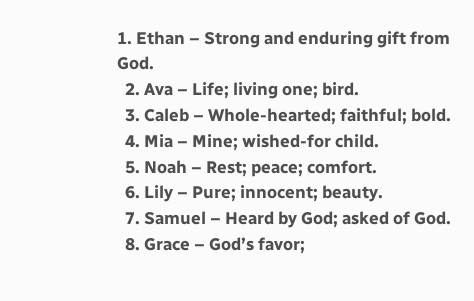1. Ethan – Strong and enduring gift from God.
  2. Ava – Life; living one; bird.
  3. Caleb – Whole-hearted; faithful; bold.
  4. Mia – Mine; wished-for child.
  5. Noah – Rest; peace; comfort.
  6. Lily – Pure; innocent; beauty.
  7. Samuel – Heard by God; asked of God.
  8. Grace – God’s favor;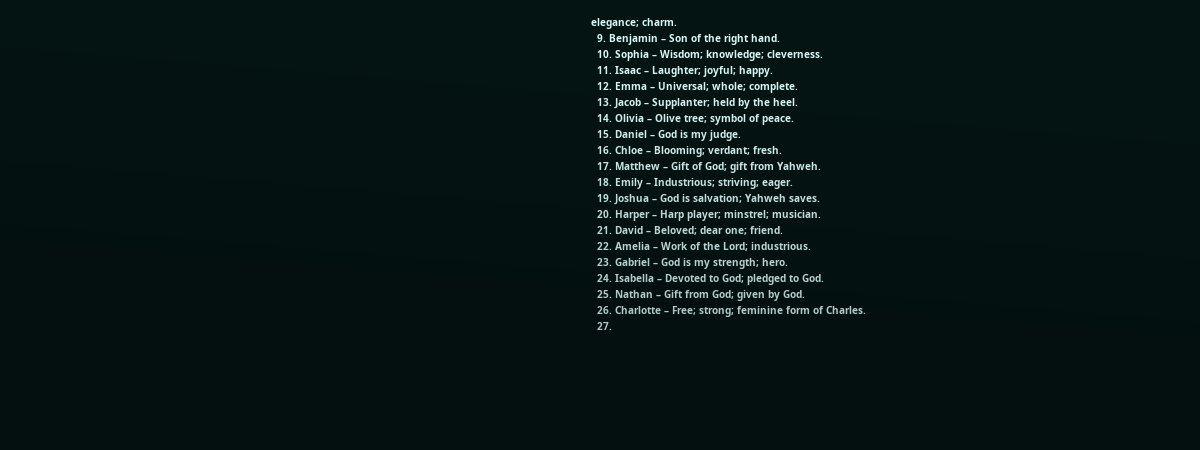elegance; charm.
  9. Benjamin – Son of the right hand.
  10. Sophia – Wisdom; knowledge; cleverness.
  11. Isaac – Laughter; joyful; happy.
  12. Emma – Universal; whole; complete.
  13. Jacob – Supplanter; held by the heel.
  14. Olivia – Olive tree; symbol of peace.
  15. Daniel – God is my judge.
  16. Chloe – Blooming; verdant; fresh.
  17. Matthew – Gift of God; gift from Yahweh.
  18. Emily – Industrious; striving; eager.
  19. Joshua – God is salvation; Yahweh saves.
  20. Harper – Harp player; minstrel; musician.
  21. David – Beloved; dear one; friend.
  22. Amelia – Work of the Lord; industrious.
  23. Gabriel – God is my strength; hero.
  24. Isabella – Devoted to God; pledged to God.
  25. Nathan – Gift from God; given by God.
  26. Charlotte – Free; strong; feminine form of Charles.
  27.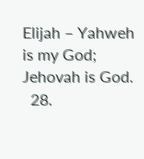Elijah – Yahweh is my God; Jehovah is God.
  28.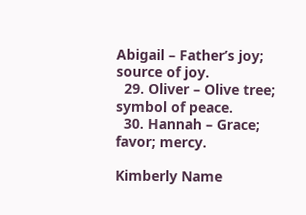Abigail – Father’s joy; source of joy.
  29. Oliver – Olive tree; symbol of peace.
  30. Hannah – Grace; favor; mercy.

Kimberly Name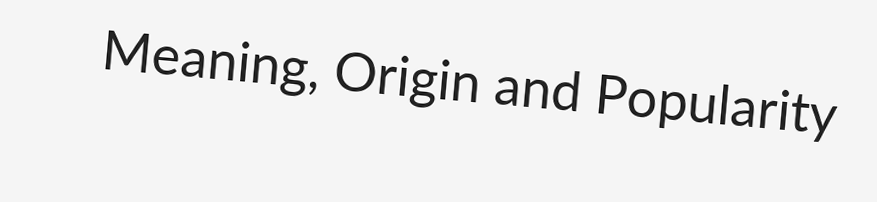Meaning, Origin and Popularity